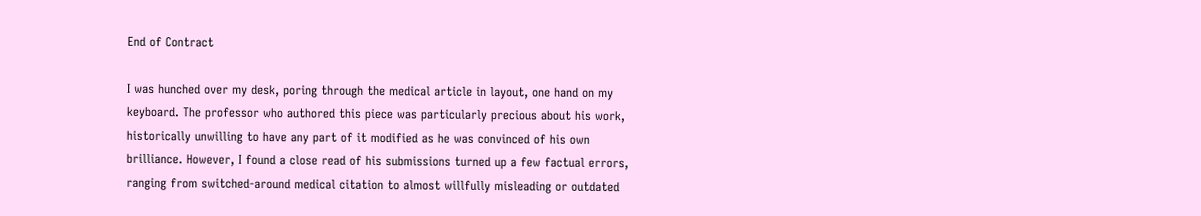End of Contract

I was hunched over my desk, poring through the medical article in layout, one hand on my keyboard. The professor who authored this piece was particularly precious about his work, historically unwilling to have any part of it modified as he was convinced of his own brilliance. However, I found a close read of his submissions turned up a few factual errors, ranging from switched-around medical citation to almost willfully misleading or outdated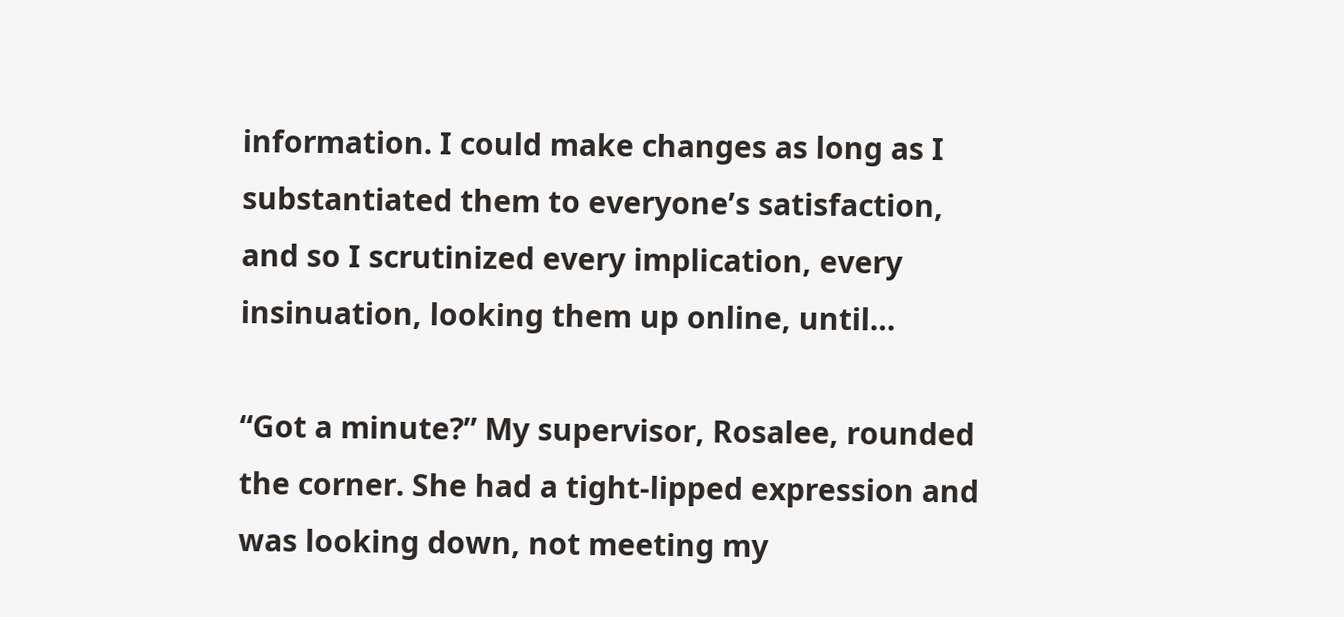information. I could make changes as long as I substantiated them to everyone’s satisfaction, and so I scrutinized every implication, every insinuation, looking them up online, until…

“Got a minute?” My supervisor, Rosalee, rounded the corner. She had a tight-lipped expression and was looking down, not meeting my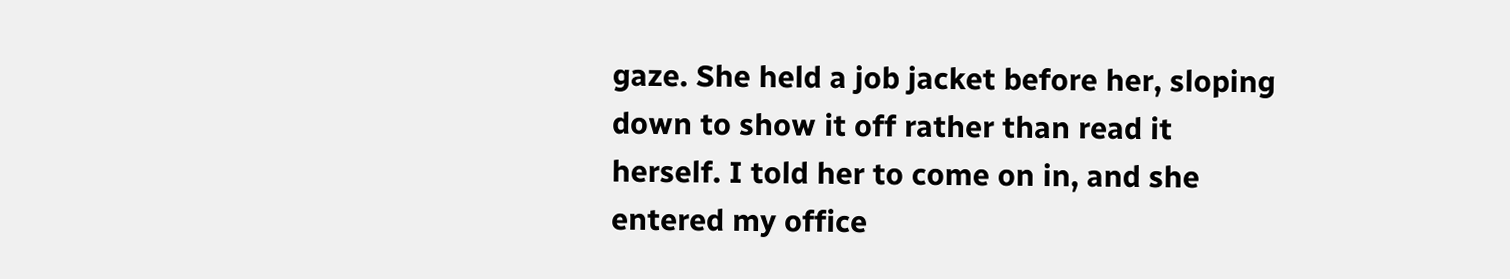gaze. She held a job jacket before her, sloping down to show it off rather than read it herself. I told her to come on in, and she entered my office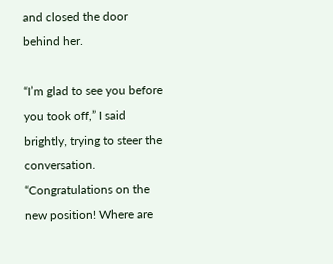and closed the door behind her.

“I’m glad to see you before you took off,” I said brightly, trying to steer the conversation. “Congratulations on the new position! Where are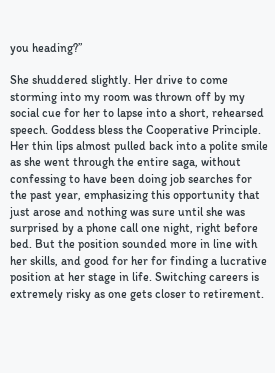you heading?”

She shuddered slightly. Her drive to come storming into my room was thrown off by my social cue for her to lapse into a short, rehearsed speech. Goddess bless the Cooperative Principle. Her thin lips almost pulled back into a polite smile as she went through the entire saga, without confessing to have been doing job searches for the past year, emphasizing this opportunity that just arose and nothing was sure until she was surprised by a phone call one night, right before bed. But the position sounded more in line with her skills, and good for her for finding a lucrative position at her stage in life. Switching careers is extremely risky as one gets closer to retirement.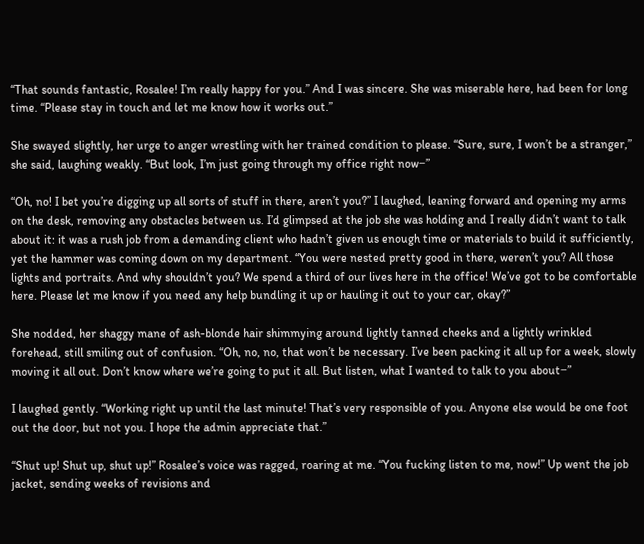“That sounds fantastic, Rosalee! I’m really happy for you.” And I was sincere. She was miserable here, had been for long time. “Please stay in touch and let me know how it works out.”

She swayed slightly, her urge to anger wrestling with her trained condition to please. “Sure, sure, I won’t be a stranger,” she said, laughing weakly. “But look, I’m just going through my office right now−”

“Oh, no! I bet you’re digging up all sorts of stuff in there, aren’t you?” I laughed, leaning forward and opening my arms on the desk, removing any obstacles between us. I’d glimpsed at the job she was holding and I really didn’t want to talk about it: it was a rush job from a demanding client who hadn’t given us enough time or materials to build it sufficiently, yet the hammer was coming down on my department. “You were nested pretty good in there, weren’t you? All those lights and portraits. And why shouldn’t you? We spend a third of our lives here in the office! We’ve got to be comfortable here. Please let me know if you need any help bundling it up or hauling it out to your car, okay?”

She nodded, her shaggy mane of ash-blonde hair shimmying around lightly tanned cheeks and a lightly wrinkled forehead, still smiling out of confusion. “Oh, no, no, that won’t be necessary. I’ve been packing it all up for a week, slowly moving it all out. Don’t know where we’re going to put it all. But listen, what I wanted to talk to you about−”

I laughed gently. “Working right up until the last minute! That’s very responsible of you. Anyone else would be one foot out the door, but not you. I hope the admin appreciate that.”

“Shut up! Shut up, shut up!” Rosalee’s voice was ragged, roaring at me. “You fucking listen to me, now!” Up went the job jacket, sending weeks of revisions and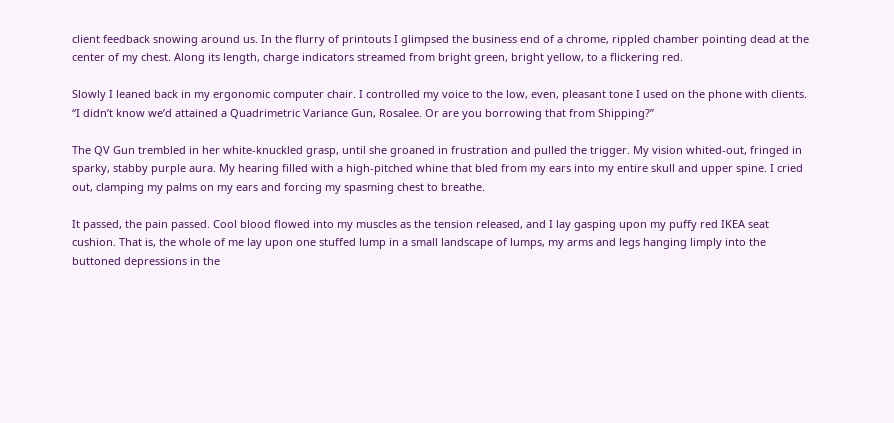client feedback snowing around us. In the flurry of printouts I glimpsed the business end of a chrome, rippled chamber pointing dead at the center of my chest. Along its length, charge indicators streamed from bright green, bright yellow, to a flickering red.

Slowly I leaned back in my ergonomic computer chair. I controlled my voice to the low, even, pleasant tone I used on the phone with clients. “I didn’t know we’d attained a Quadrimetric Variance Gun, Rosalee. Or are you borrowing that from Shipping?”

The QV Gun trembled in her white-knuckled grasp, until she groaned in frustration and pulled the trigger. My vision whited-out, fringed in sparky, stabby purple aura. My hearing filled with a high-pitched whine that bled from my ears into my entire skull and upper spine. I cried out, clamping my palms on my ears and forcing my spasming chest to breathe.

It passed, the pain passed. Cool blood flowed into my muscles as the tension released, and I lay gasping upon my puffy red IKEA seat cushion. That is, the whole of me lay upon one stuffed lump in a small landscape of lumps, my arms and legs hanging limply into the buttoned depressions in the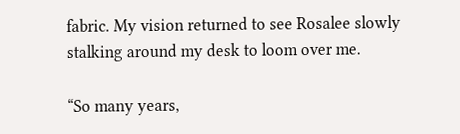fabric. My vision returned to see Rosalee slowly stalking around my desk to loom over me.

“So many years,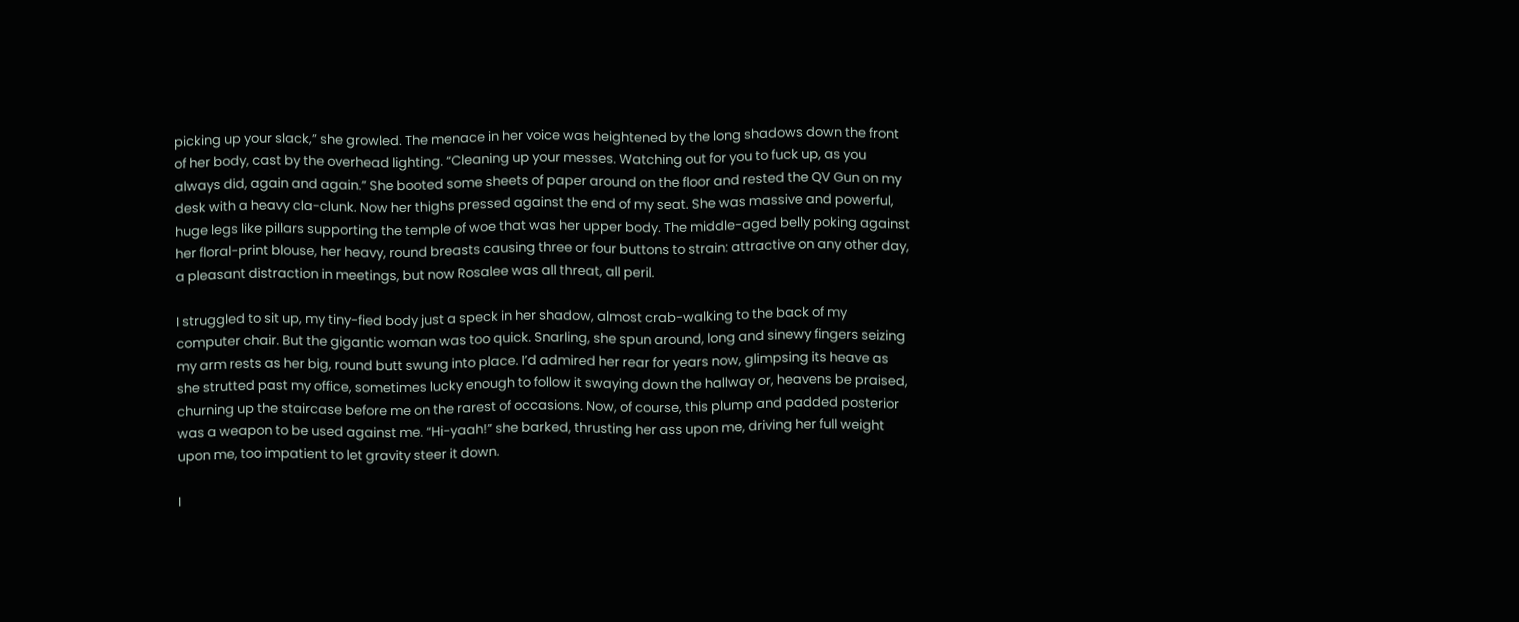picking up your slack,” she growled. The menace in her voice was heightened by the long shadows down the front of her body, cast by the overhead lighting. “Cleaning up your messes. Watching out for you to fuck up, as you always did, again and again.” She booted some sheets of paper around on the floor and rested the QV Gun on my desk with a heavy cla-clunk. Now her thighs pressed against the end of my seat. She was massive and powerful, huge legs like pillars supporting the temple of woe that was her upper body. The middle-aged belly poking against her floral-print blouse, her heavy, round breasts causing three or four buttons to strain: attractive on any other day, a pleasant distraction in meetings, but now Rosalee was all threat, all peril.

I struggled to sit up, my tiny-fied body just a speck in her shadow, almost crab-walking to the back of my computer chair. But the gigantic woman was too quick. Snarling, she spun around, long and sinewy fingers seizing my arm rests as her big, round butt swung into place. I’d admired her rear for years now, glimpsing its heave as she strutted past my office, sometimes lucky enough to follow it swaying down the hallway or, heavens be praised, churning up the staircase before me on the rarest of occasions. Now, of course, this plump and padded posterior was a weapon to be used against me. “Hi-yaah!” she barked, thrusting her ass upon me, driving her full weight upon me, too impatient to let gravity steer it down.

I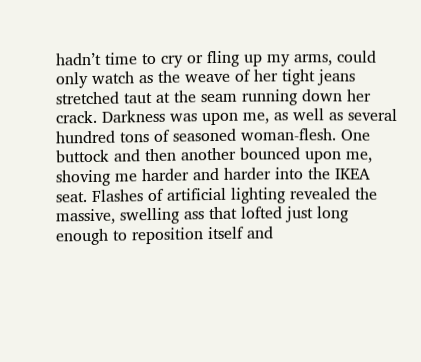hadn’t time to cry or fling up my arms, could only watch as the weave of her tight jeans stretched taut at the seam running down her crack. Darkness was upon me, as well as several hundred tons of seasoned woman-flesh. One buttock and then another bounced upon me, shoving me harder and harder into the IKEA seat. Flashes of artificial lighting revealed the massive, swelling ass that lofted just long enough to reposition itself and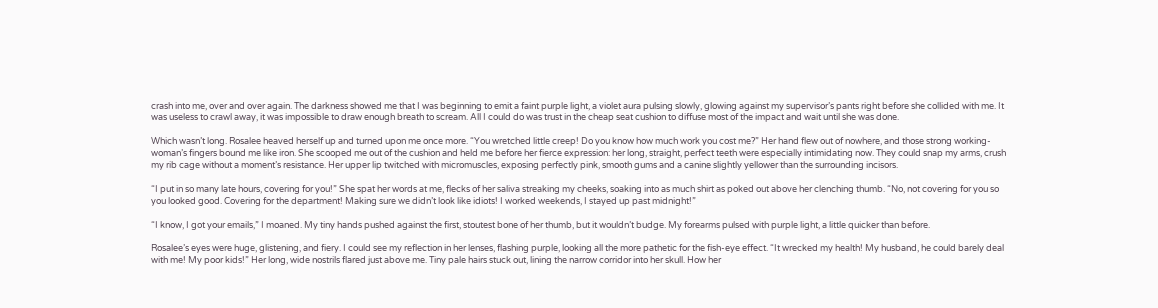crash into me, over and over again. The darkness showed me that I was beginning to emit a faint purple light, a violet aura pulsing slowly, glowing against my supervisor’s pants right before she collided with me. It was useless to crawl away, it was impossible to draw enough breath to scream. All I could do was trust in the cheap seat cushion to diffuse most of the impact and wait until she was done.

Which wasn’t long. Rosalee heaved herself up and turned upon me once more. “You wretched little creep! Do you know how much work you cost me?” Her hand flew out of nowhere, and those strong working-woman’s fingers bound me like iron. She scooped me out of the cushion and held me before her fierce expression: her long, straight, perfect teeth were especially intimidating now. They could snap my arms, crush my rib cage without a moment’s resistance. Her upper lip twitched with micromuscles, exposing perfectly pink, smooth gums and a canine slightly yellower than the surrounding incisors.

“I put in so many late hours, covering for you!” She spat her words at me, flecks of her saliva streaking my cheeks, soaking into as much shirt as poked out above her clenching thumb. “No, not covering for you so you looked good. Covering for the department! Making sure we didn’t look like idiots! I worked weekends, I stayed up past midnight!”

“I know, I got your emails,” I moaned. My tiny hands pushed against the first, stoutest bone of her thumb, but it wouldn’t budge. My forearms pulsed with purple light, a little quicker than before.

Rosalee’s eyes were huge, glistening, and fiery. I could see my reflection in her lenses, flashing purple, looking all the more pathetic for the fish-eye effect. “It wrecked my health! My husband, he could barely deal with me! My poor kids!” Her long, wide nostrils flared just above me. Tiny pale hairs stuck out, lining the narrow corridor into her skull. How her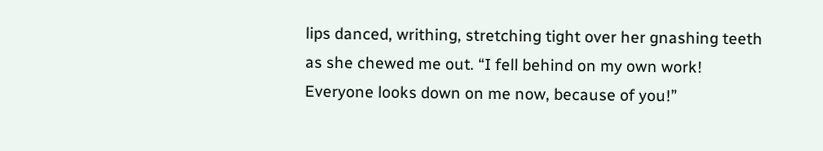lips danced, writhing, stretching tight over her gnashing teeth as she chewed me out. “I fell behind on my own work! Everyone looks down on me now, because of you!”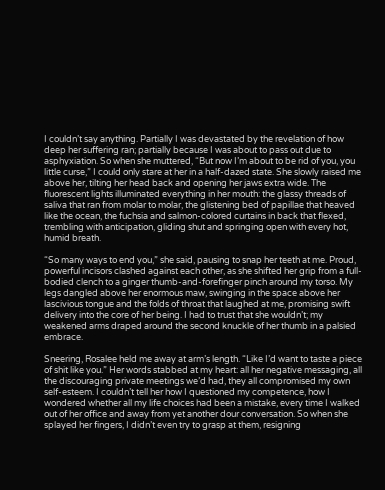I couldn’t say anything. Partially I was devastated by the revelation of how deep her suffering ran; partially because I was about to pass out due to asphyxiation. So when she muttered, “But now I’m about to be rid of you, you little curse,” I could only stare at her in a half-dazed state. She slowly raised me above her, tilting her head back and opening her jaws extra wide. The fluorescent lights illuminated everything in her mouth: the glassy threads of saliva that ran from molar to molar, the glistening bed of papillae that heaved like the ocean, the fuchsia and salmon-colored curtains in back that flexed, trembling with anticipation, gliding shut and springing open with every hot, humid breath.

“So many ways to end you,” she said, pausing to snap her teeth at me. Proud, powerful incisors clashed against each other, as she shifted her grip from a full-bodied clench to a ginger thumb-and-forefinger pinch around my torso. My legs dangled above her enormous maw, swinging in the space above her lascivious tongue and the folds of throat that laughed at me, promising swift delivery into the core of her being. I had to trust that she wouldn’t; my weakened arms draped around the second knuckle of her thumb in a palsied embrace.

Sneering, Rosalee held me away at arm’s length. “Like I’d want to taste a piece of shit like you.” Her words stabbed at my heart: all her negative messaging, all the discouraging private meetings we’d had, they all compromised my own self-esteem. I couldn’t tell her how I questioned my competence, how I wondered whether all my life choices had been a mistake, every time I walked out of her office and away from yet another dour conversation. So when she splayed her fingers, I didn’t even try to grasp at them, resigning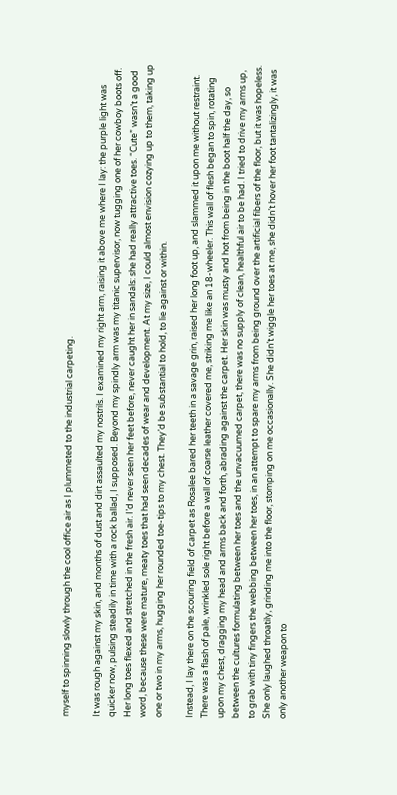myself to spinning slowly through the cool office air as I plummeted to the industrial carpeting.

It was rough against my skin, and months of dust and dirt assaulted my nostrils. I examined my right arm, raising it above me where I lay: the purple light was quicker now, pulsing steadily in time with a rock ballad, I supposed. Beyond my spindly arm was my titanic supervisor, now tugging one of her cowboy boots off. Her long toes flexed and stretched in the fresh air. I’d never seen her feet before, never caught her in sandals: she had really attractive toes. “Cute” wasn’t a good word, because these were mature, meaty toes that had seen decades of wear and development. At my size, I could almost envision cozying up to them, taking up one or two in my arms, hugging her rounded toe-tips to my chest. They’d be substantial to hold, to lie against or within.

Instead, I lay there on the scouring field of carpet as Rosalee bared her teeth in a savage grin, raised her long foot up, and slammed it upon me without restraint. There was a flash of pale, wrinkled sole right before a wall of coarse leather covered me, striking me like an 18-wheeler. This wall of flesh began to spin, rotating upon my chest, dragging my head and arms back and forth, abrading against the carpet. Her skin was musty and hot from being in the boot half the day, so between the cultures formulating between her toes and the unvacuumed carpet, there was no supply of clean, healthful air to be had. I tried to drive my arms up, to grab with tiny fingers the webbing between her toes, in an attempt to spare my arms from being ground over the artificial fibers of the floor, but it was hopeless. She only laughed throatily, grinding me into the floor, stomping on me occasionally. She didn’t wiggle her toes at me, she didn’t hover her foot tantalizingly, it was only another weapon to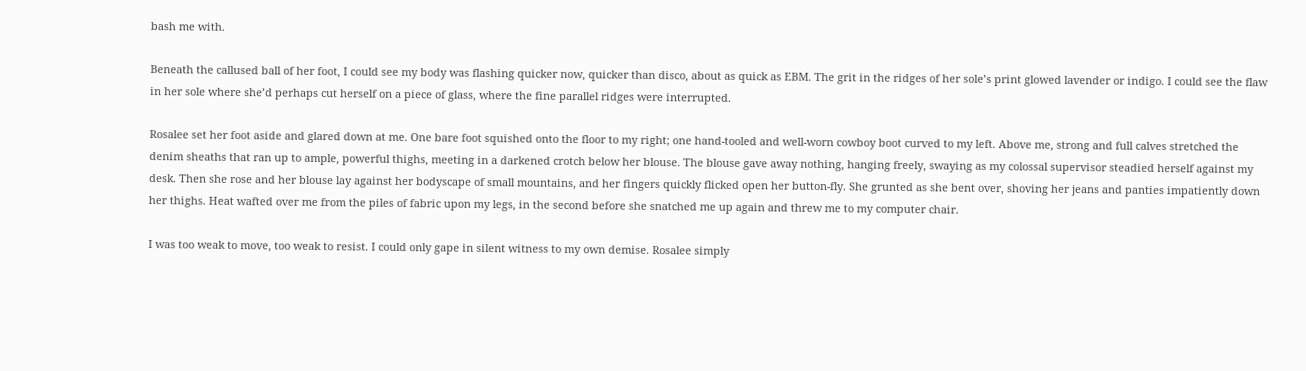bash me with.

Beneath the callused ball of her foot, I could see my body was flashing quicker now, quicker than disco, about as quick as EBM. The grit in the ridges of her sole’s print glowed lavender or indigo. I could see the flaw in her sole where she’d perhaps cut herself on a piece of glass, where the fine parallel ridges were interrupted.

Rosalee set her foot aside and glared down at me. One bare foot squished onto the floor to my right; one hand-tooled and well-worn cowboy boot curved to my left. Above me, strong and full calves stretched the denim sheaths that ran up to ample, powerful thighs, meeting in a darkened crotch below her blouse. The blouse gave away nothing, hanging freely, swaying as my colossal supervisor steadied herself against my desk. Then she rose and her blouse lay against her bodyscape of small mountains, and her fingers quickly flicked open her button-fly. She grunted as she bent over, shoving her jeans and panties impatiently down her thighs. Heat wafted over me from the piles of fabric upon my legs, in the second before she snatched me up again and threw me to my computer chair.

I was too weak to move, too weak to resist. I could only gape in silent witness to my own demise. Rosalee simply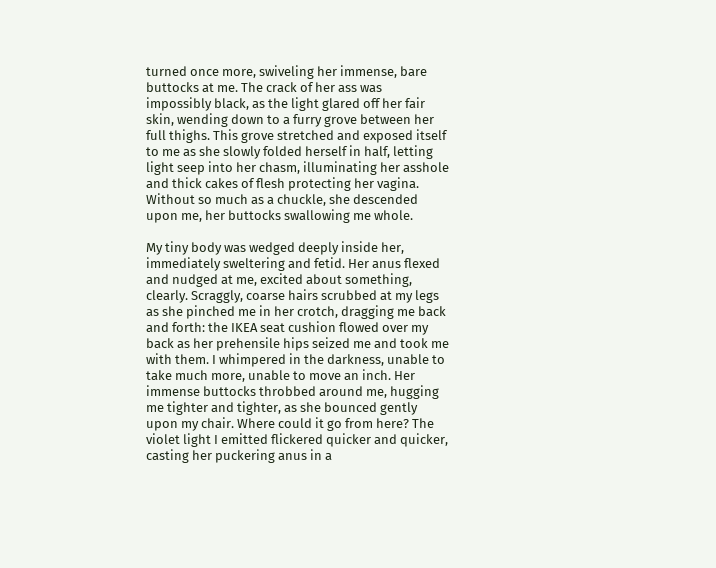turned once more, swiveling her immense, bare buttocks at me. The crack of her ass was impossibly black, as the light glared off her fair skin, wending down to a furry grove between her full thighs. This grove stretched and exposed itself to me as she slowly folded herself in half, letting light seep into her chasm, illuminating her asshole and thick cakes of flesh protecting her vagina. Without so much as a chuckle, she descended upon me, her buttocks swallowing me whole.

My tiny body was wedged deeply inside her, immediately sweltering and fetid. Her anus flexed and nudged at me, excited about something, clearly. Scraggly, coarse hairs scrubbed at my legs as she pinched me in her crotch, dragging me back and forth: the IKEA seat cushion flowed over my back as her prehensile hips seized me and took me with them. I whimpered in the darkness, unable to take much more, unable to move an inch. Her immense buttocks throbbed around me, hugging me tighter and tighter, as she bounced gently upon my chair. Where could it go from here? The violet light I emitted flickered quicker and quicker, casting her puckering anus in a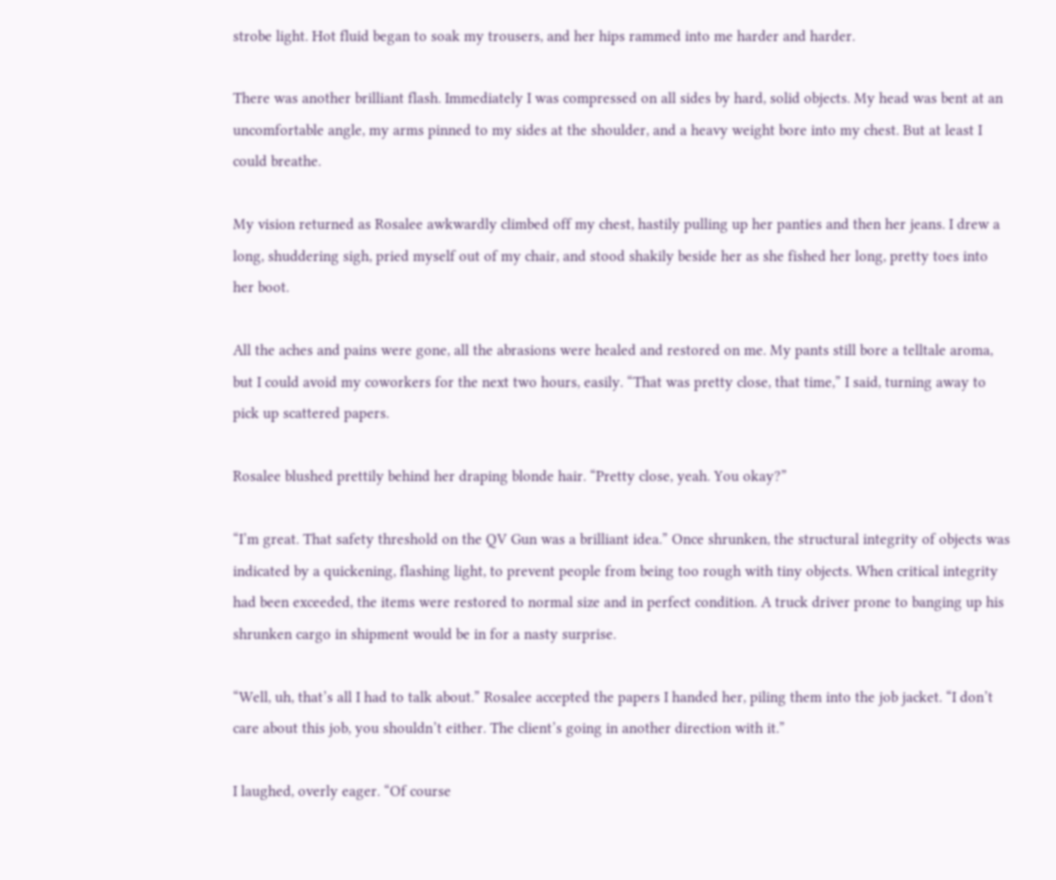strobe light. Hot fluid began to soak my trousers, and her hips rammed into me harder and harder.

There was another brilliant flash. Immediately I was compressed on all sides by hard, solid objects. My head was bent at an uncomfortable angle, my arms pinned to my sides at the shoulder, and a heavy weight bore into my chest. But at least I could breathe.

My vision returned as Rosalee awkwardly climbed off my chest, hastily pulling up her panties and then her jeans. I drew a long, shuddering sigh, pried myself out of my chair, and stood shakily beside her as she fished her long, pretty toes into her boot.

All the aches and pains were gone, all the abrasions were healed and restored on me. My pants still bore a telltale aroma, but I could avoid my coworkers for the next two hours, easily. “That was pretty close, that time,” I said, turning away to pick up scattered papers.

Rosalee blushed prettily behind her draping blonde hair. “Pretty close, yeah. You okay?”

“I’m great. That safety threshold on the QV Gun was a brilliant idea.” Once shrunken, the structural integrity of objects was indicated by a quickening, flashing light, to prevent people from being too rough with tiny objects. When critical integrity had been exceeded, the items were restored to normal size and in perfect condition. A truck driver prone to banging up his shrunken cargo in shipment would be in for a nasty surprise.

“Well, uh, that’s all I had to talk about.” Rosalee accepted the papers I handed her, piling them into the job jacket. “I don’t care about this job, you shouldn’t either. The client’s going in another direction with it.”

I laughed, overly eager. “Of course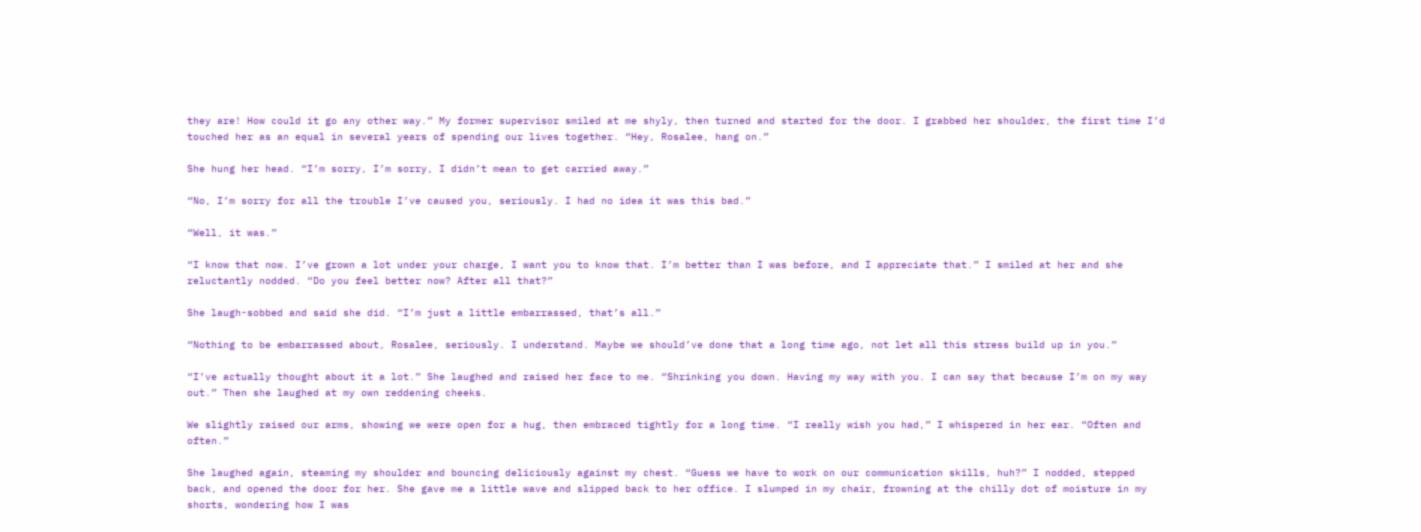they are! How could it go any other way.” My former supervisor smiled at me shyly, then turned and started for the door. I grabbed her shoulder, the first time I’d touched her as an equal in several years of spending our lives together. “Hey, Rosalee, hang on.”

She hung her head. “I’m sorry, I’m sorry, I didn’t mean to get carried away.”

“No, I’m sorry for all the trouble I’ve caused you, seriously. I had no idea it was this bad.”

“Well, it was.”

“I know that now. I’ve grown a lot under your charge, I want you to know that. I’m better than I was before, and I appreciate that.” I smiled at her and she reluctantly nodded. “Do you feel better now? After all that?”

She laugh-sobbed and said she did. “I’m just a little embarrassed, that’s all.”

“Nothing to be embarrassed about, Rosalee, seriously. I understand. Maybe we should’ve done that a long time ago, not let all this stress build up in you.”

“I’ve actually thought about it a lot.” She laughed and raised her face to me. “Shrinking you down. Having my way with you. I can say that because I’m on my way out.” Then she laughed at my own reddening cheeks.

We slightly raised our arms, showing we were open for a hug, then embraced tightly for a long time. “I really wish you had,” I whispered in her ear. “Often and often.”

She laughed again, steaming my shoulder and bouncing deliciously against my chest. “Guess we have to work on our communication skills, huh?” I nodded, stepped back, and opened the door for her. She gave me a little wave and slipped back to her office. I slumped in my chair, frowning at the chilly dot of moisture in my shorts, wondering how I was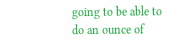going to be able to do an ounce of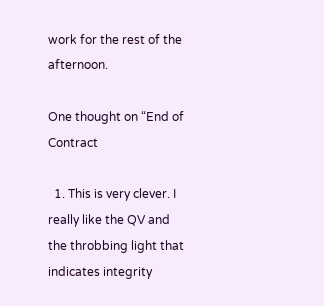work for the rest of the afternoon.

One thought on “End of Contract

  1. This is very clever. I really like the QV and the throbbing light that indicates integrity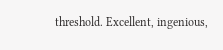threshold. Excellent, ingenious,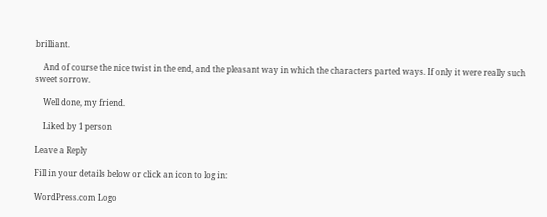brilliant.

    And of course the nice twist in the end, and the pleasant way in which the characters parted ways. If only it were really such sweet sorrow.

    Well done, my friend.

    Liked by 1 person

Leave a Reply

Fill in your details below or click an icon to log in:

WordPress.com Logo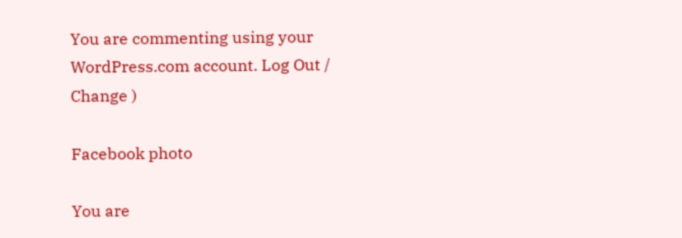You are commenting using your WordPress.com account. Log Out /  Change )

Facebook photo

You are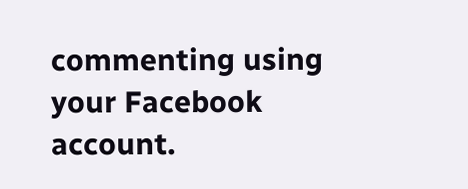commenting using your Facebook account.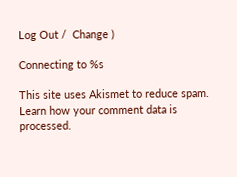Log Out /  Change )

Connecting to %s

This site uses Akismet to reduce spam. Learn how your comment data is processed.